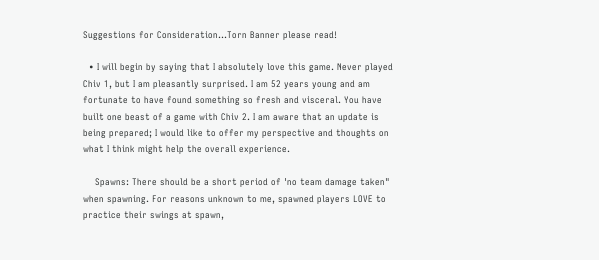Suggestions for Consideration...Torn Banner please read!

  • I will begin by saying that I absolutely love this game. Never played Chiv 1, but I am pleasantly surprised. I am 52 years young and am fortunate to have found something so fresh and visceral. You have built one beast of a game with Chiv 2. I am aware that an update is being prepared; I would like to offer my perspective and thoughts on what I think might help the overall experience.

    Spawns: There should be a short period of 'no team damage taken" when spawning. For reasons unknown to me, spawned players LOVE to practice their swings at spawn,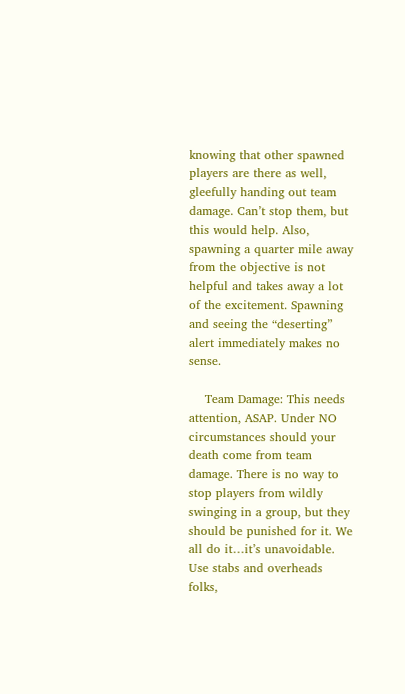knowing that other spawned players are there as well, gleefully handing out team damage. Can’t stop them, but this would help. Also, spawning a quarter mile away from the objective is not helpful and takes away a lot of the excitement. Spawning and seeing the “deserting” alert immediately makes no sense.

    Team Damage: This needs attention, ASAP. Under NO circumstances should your death come from team damage. There is no way to stop players from wildly swinging in a group, but they should be punished for it. We all do it…it’s unavoidable. Use stabs and overheads folks,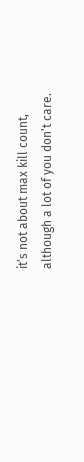it’s not about max kill count, although a lot of you don’t care.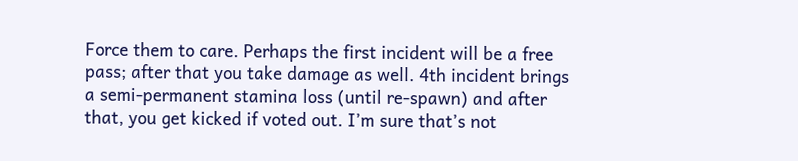Force them to care. Perhaps the first incident will be a free pass; after that you take damage as well. 4th incident brings a semi-permanent stamina loss (until re-spawn) and after that, you get kicked if voted out. I’m sure that’s not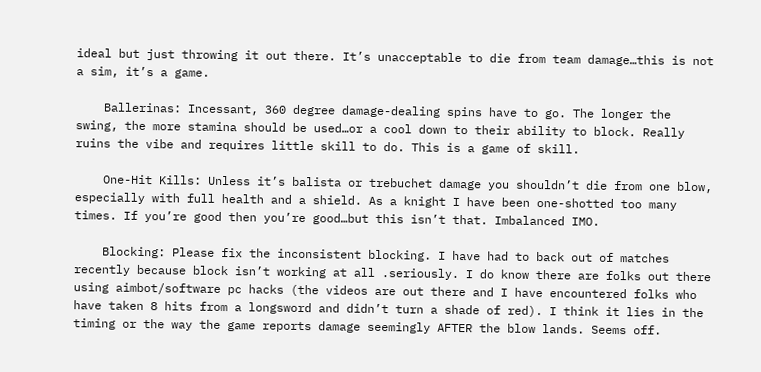ideal but just throwing it out there. It’s unacceptable to die from team damage…this is not a sim, it’s a game.

    Ballerinas: Incessant, 360 degree damage-dealing spins have to go. The longer the swing, the more stamina should be used…or a cool down to their ability to block. Really ruins the vibe and requires little skill to do. This is a game of skill.

    One-Hit Kills: Unless it’s balista or trebuchet damage you shouldn’t die from one blow, especially with full health and a shield. As a knight I have been one-shotted too many times. If you’re good then you’re good…but this isn’t that. Imbalanced IMO.

    Blocking: Please fix the inconsistent blocking. I have had to back out of matches recently because block isn’t working at all .seriously. I do know there are folks out there using aimbot/software pc hacks (the videos are out there and I have encountered folks who have taken 8 hits from a longsword and didn’t turn a shade of red). I think it lies in the timing or the way the game reports damage seemingly AFTER the blow lands. Seems off.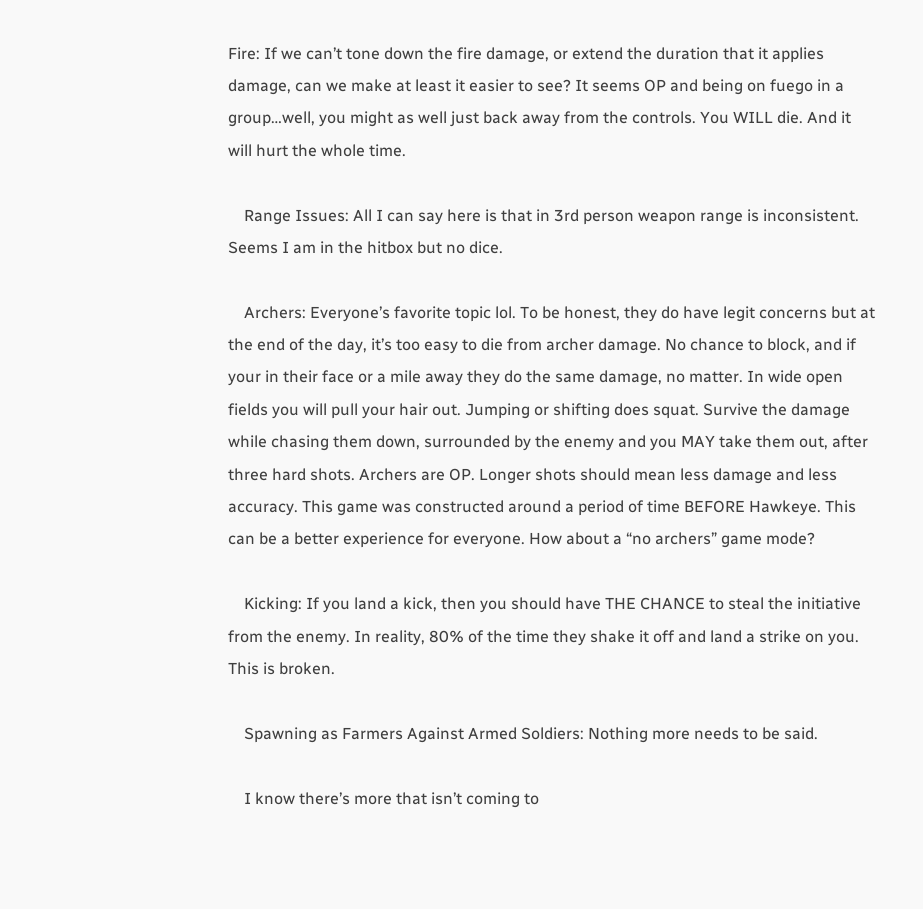Fire: If we can’t tone down the fire damage, or extend the duration that it applies damage, can we make at least it easier to see? It seems OP and being on fuego in a group…well, you might as well just back away from the controls. You WILL die. And it will hurt the whole time.

    Range Issues: All I can say here is that in 3rd person weapon range is inconsistent. Seems I am in the hitbox but no dice.

    Archers: Everyone’s favorite topic lol. To be honest, they do have legit concerns but at the end of the day, it’s too easy to die from archer damage. No chance to block, and if your in their face or a mile away they do the same damage, no matter. In wide open fields you will pull your hair out. Jumping or shifting does squat. Survive the damage while chasing them down, surrounded by the enemy and you MAY take them out, after three hard shots. Archers are OP. Longer shots should mean less damage and less accuracy. This game was constructed around a period of time BEFORE Hawkeye. This can be a better experience for everyone. How about a “no archers” game mode?

    Kicking: If you land a kick, then you should have THE CHANCE to steal the initiative from the enemy. In reality, 80% of the time they shake it off and land a strike on you. This is broken.

    Spawning as Farmers Against Armed Soldiers: Nothing more needs to be said.

    I know there’s more that isn’t coming to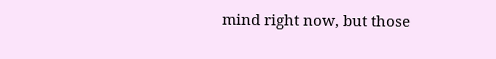mind right now, but those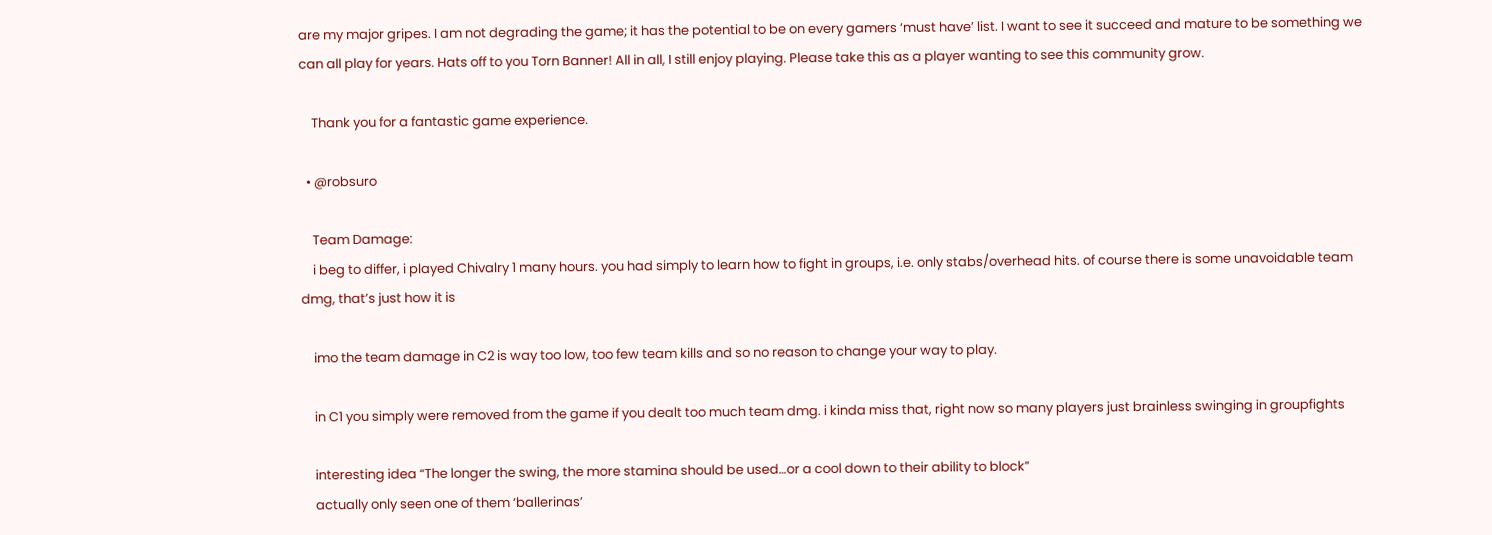are my major gripes. I am not degrading the game; it has the potential to be on every gamers ‘must have’ list. I want to see it succeed and mature to be something we can all play for years. Hats off to you Torn Banner! All in all, I still enjoy playing. Please take this as a player wanting to see this community grow.

    Thank you for a fantastic game experience.

  • @robsuro

    Team Damage:
    i beg to differ, i played Chivalry 1 many hours. you had simply to learn how to fight in groups, i.e. only stabs/overhead hits. of course there is some unavoidable team dmg, that’s just how it is

    imo the team damage in C2 is way too low, too few team kills and so no reason to change your way to play.

    in C1 you simply were removed from the game if you dealt too much team dmg. i kinda miss that, right now so many players just brainless swinging in groupfights

    interesting idea “The longer the swing, the more stamina should be used…or a cool down to their ability to block”
    actually only seen one of them ‘ballerinas’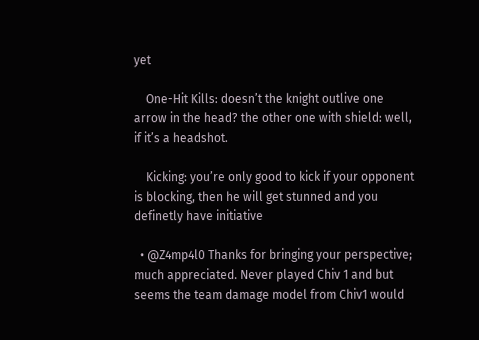yet

    One-Hit Kills: doesn’t the knight outlive one arrow in the head? the other one with shield: well, if it’s a headshot.

    Kicking: you’re only good to kick if your opponent is blocking, then he will get stunned and you definetly have initiative

  • @Z4mp4l0 Thanks for bringing your perspective; much appreciated. Never played Chiv 1 and but seems the team damage model from Chiv1 would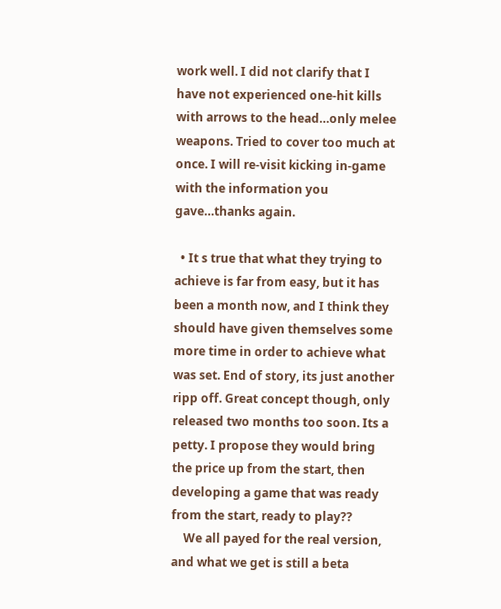work well. I did not clarify that I have not experienced one-hit kills with arrows to the head…only melee weapons. Tried to cover too much at once. I will re-visit kicking in-game with the information you gave…thanks again.

  • It s true that what they trying to achieve is far from easy, but it has been a month now, and I think they should have given themselves some more time in order to achieve what was set. End of story, its just another ripp off. Great concept though, only released two months too soon. Its a petty. I propose they would bring the price up from the start, then developing a game that was ready from the start, ready to play??
    We all payed for the real version, and what we get is still a beta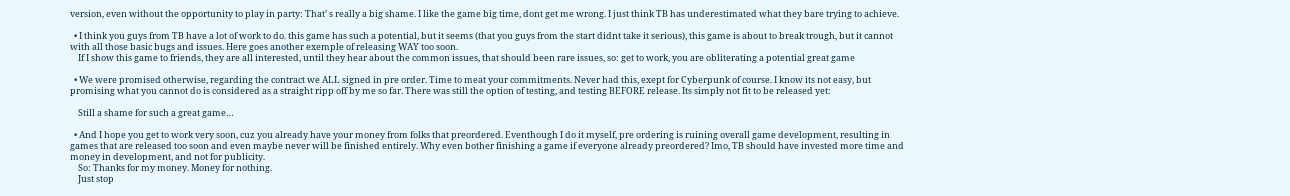version, even without the opportunity to play in party: That’ s really a big shame. I like the game big time, dont get me wrong. I just think TB has underestimated what they bare trying to achieve.

  • I think you guys from TB have a lot of work to do. this game has such a potential, but it seems (that you guys from the start didnt take it serious), this game is about to break trough, but it cannot with all those basic bugs and issues. Here goes another exemple of releasing WAY too soon.
    If I show this game to friends, they are all interested, until they hear about the common issues, that should been rare issues, so: get to work, you are obliterating a potential great game

  • We were promised otherwise, regarding the contract we ALL signed in pre order. Time to meat your commitments. Never had this, exept for Cyberpunk of course. I know its not easy, but promising what you cannot do is considered as a straight ripp off by me so far. There was still the option of testing, and testing BEFORE release. Its simply not fit to be released yet:

    Still a shame for such a great game…

  • And I hope you get to work very soon, cuz you already have your money from folks that preordered. Eventhough I do it myself, pre ordering is ruining overall game development, resulting in games that are released too soon and even maybe never will be finished entirely. Why even bother finishing a game if everyone already preordered? Imo, TB should have invested more time and money in development, and not for publicity.
    So: Thanks for my money. Money for nothing.
    Just stop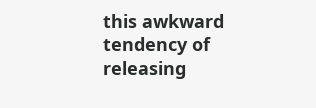this awkward tendency of releasing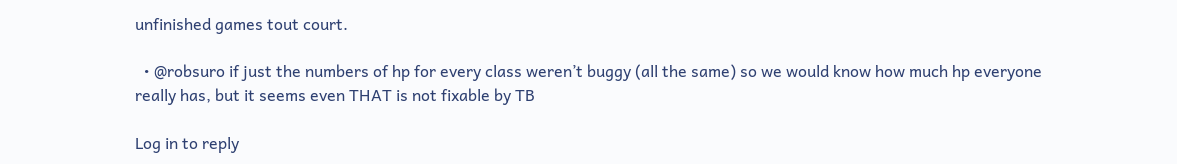unfinished games tout court.

  • @robsuro if just the numbers of hp for every class weren’t buggy (all the same) so we would know how much hp everyone really has, but it seems even THAT is not fixable by TB

Log in to reply